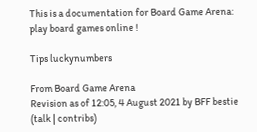This is a documentation for Board Game Arena: play board games online !

Tips luckynumbers

From Board Game Arena
Revision as of 12:05, 4 August 2021 by BFF bestie (talk | contribs)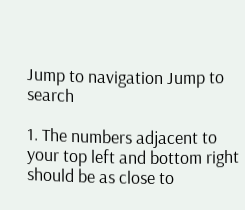Jump to navigation Jump to search

1. The numbers adjacent to your top left and bottom right should be as close to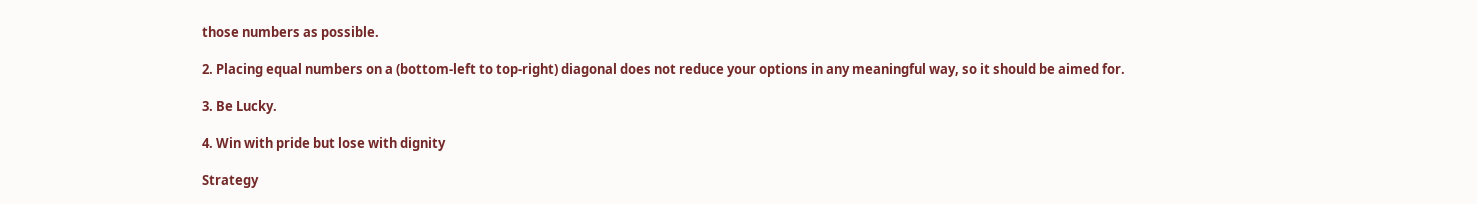those numbers as possible.

2. Placing equal numbers on a (bottom-left to top-right) diagonal does not reduce your options in any meaningful way, so it should be aimed for.

3. Be Lucky.

4. Win with pride but lose with dignity

Strategy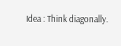Idea : Think diagonally.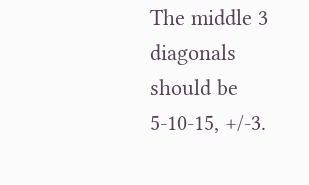The middle 3 diagonals should be 5-10-15, +/-3.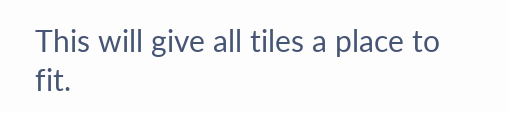This will give all tiles a place to fit.